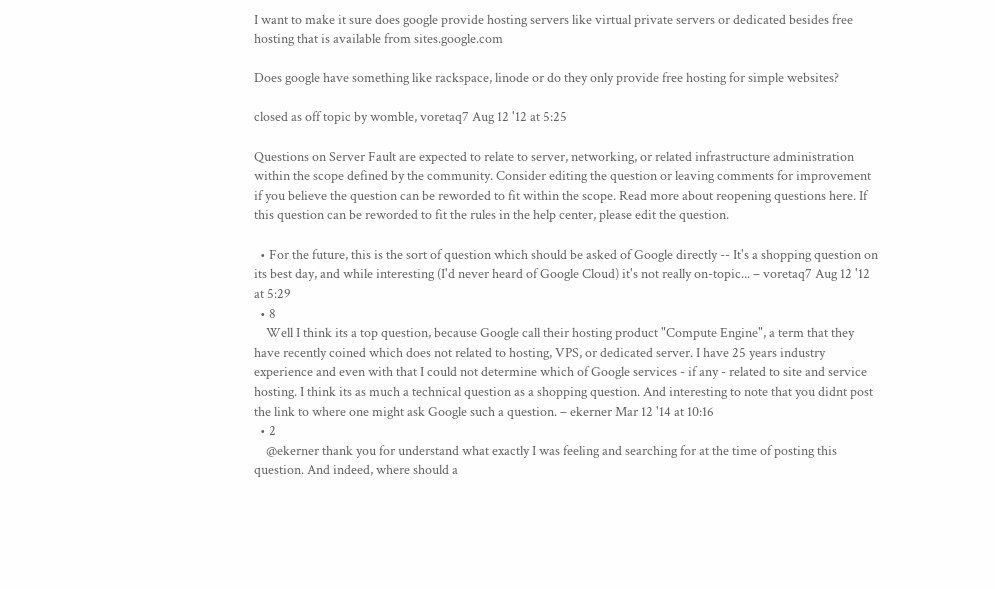I want to make it sure does google provide hosting servers like virtual private servers or dedicated besides free hosting that is available from sites.google.com

Does google have something like rackspace, linode or do they only provide free hosting for simple websites?

closed as off topic by womble, voretaq7 Aug 12 '12 at 5:25

Questions on Server Fault are expected to relate to server, networking, or related infrastructure administration within the scope defined by the community. Consider editing the question or leaving comments for improvement if you believe the question can be reworded to fit within the scope. Read more about reopening questions here. If this question can be reworded to fit the rules in the help center, please edit the question.

  • For the future, this is the sort of question which should be asked of Google directly -- It's a shopping question on its best day, and while interesting (I'd never heard of Google Cloud) it's not really on-topic... – voretaq7 Aug 12 '12 at 5:29
  • 8
    Well I think its a top question, because Google call their hosting product "Compute Engine", a term that they have recently coined which does not related to hosting, VPS, or dedicated server. I have 25 years industry experience and even with that I could not determine which of Google services - if any - related to site and service hosting. I think its as much a technical question as a shopping question. And interesting to note that you didnt post the link to where one might ask Google such a question. – ekerner Mar 12 '14 at 10:16
  • 2
    @ekerner thank you for understand what exactly I was feeling and searching for at the time of posting this question. And indeed, where should a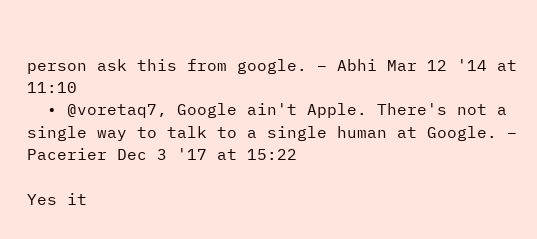person ask this from google. – Abhi Mar 12 '14 at 11:10
  • @voretaq7, Google ain't Apple. There's not a single way to talk to a single human at Google. – Pacerier Dec 3 '17 at 15:22

Yes it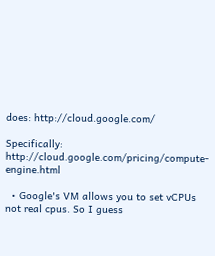does: http://cloud.google.com/

Specifically: http://cloud.google.com/pricing/compute-engine.html

  • Google's VM allows you to set vCPUs not real cpus. So I guess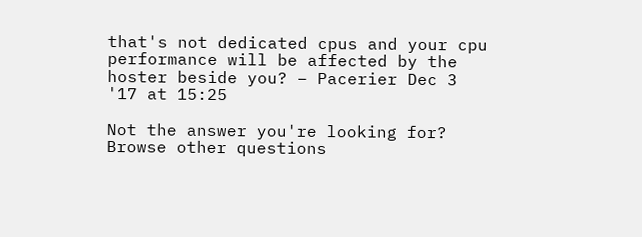that's not dedicated cpus and your cpu performance will be affected by the hoster beside you? – Pacerier Dec 3 '17 at 15:25

Not the answer you're looking for? Browse other questions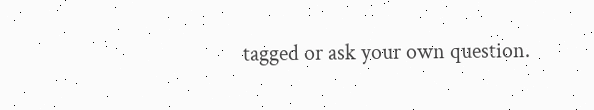tagged or ask your own question.